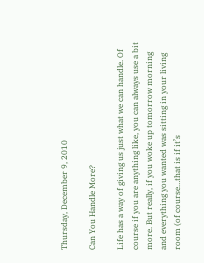Thursday, December 9, 2010

Can You Handle More?

Life has a way of giving us just what we can handle. Of course if you are anything like, you can always use a bit more. But really, if you woke up tomorrow morning and everything you wanted was sitting in your living room (of course…that is if it’s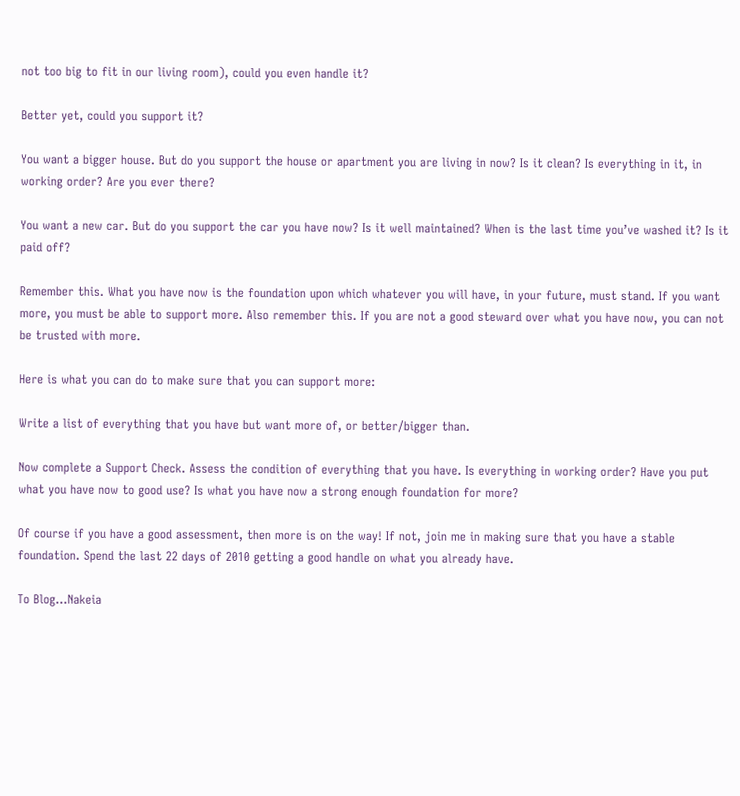not too big to fit in our living room), could you even handle it?

Better yet, could you support it?

You want a bigger house. But do you support the house or apartment you are living in now? Is it clean? Is everything in it, in working order? Are you ever there?

You want a new car. But do you support the car you have now? Is it well maintained? When is the last time you’ve washed it? Is it paid off?

Remember this. What you have now is the foundation upon which whatever you will have, in your future, must stand. If you want more, you must be able to support more. Also remember this. If you are not a good steward over what you have now, you can not be trusted with more.

Here is what you can do to make sure that you can support more:

Write a list of everything that you have but want more of, or better/bigger than.

Now complete a Support Check. Assess the condition of everything that you have. Is everything in working order? Have you put what you have now to good use? Is what you have now a strong enough foundation for more?

Of course if you have a good assessment, then more is on the way! If not, join me in making sure that you have a stable foundation. Spend the last 22 days of 2010 getting a good handle on what you already have.

To Blog…Nakeia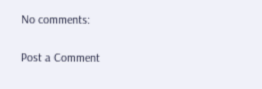No comments:

Post a Comment